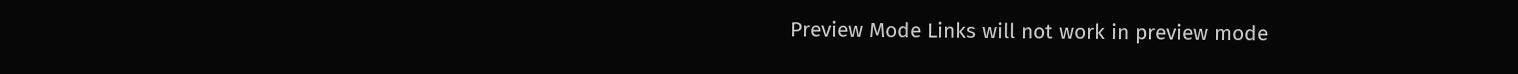Preview Mode Links will not work in preview mode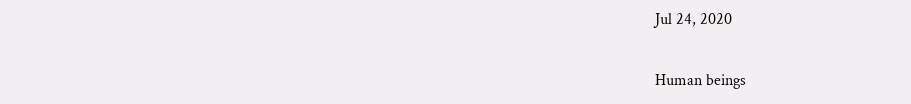Jul 24, 2020

Human beings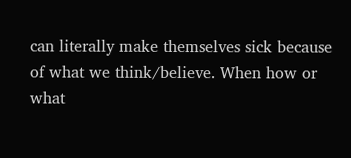can literally make themselves sick because of what we think/believe. When how or what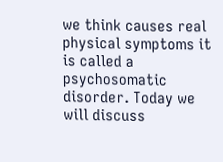we think causes real physical symptoms it is called a psychosomatic disorder. Today we will discuss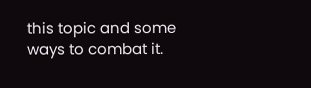this topic and some ways to combat it.